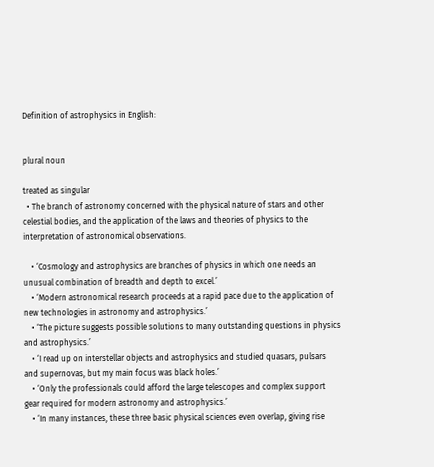Definition of astrophysics in English:


plural noun

treated as singular
  • The branch of astronomy concerned with the physical nature of stars and other celestial bodies, and the application of the laws and theories of physics to the interpretation of astronomical observations.

    • ‘Cosmology and astrophysics are branches of physics in which one needs an unusual combination of breadth and depth to excel.’
    • ‘Modern astronomical research proceeds at a rapid pace due to the application of new technologies in astronomy and astrophysics.’
    • ‘The picture suggests possible solutions to many outstanding questions in physics and astrophysics.’
    • ‘I read up on interstellar objects and astrophysics and studied quasars, pulsars and supernovas, but my main focus was black holes.’
    • ‘Only the professionals could afford the large telescopes and complex support gear required for modern astronomy and astrophysics.’
    • ‘In many instances, these three basic physical sciences even overlap, giving rise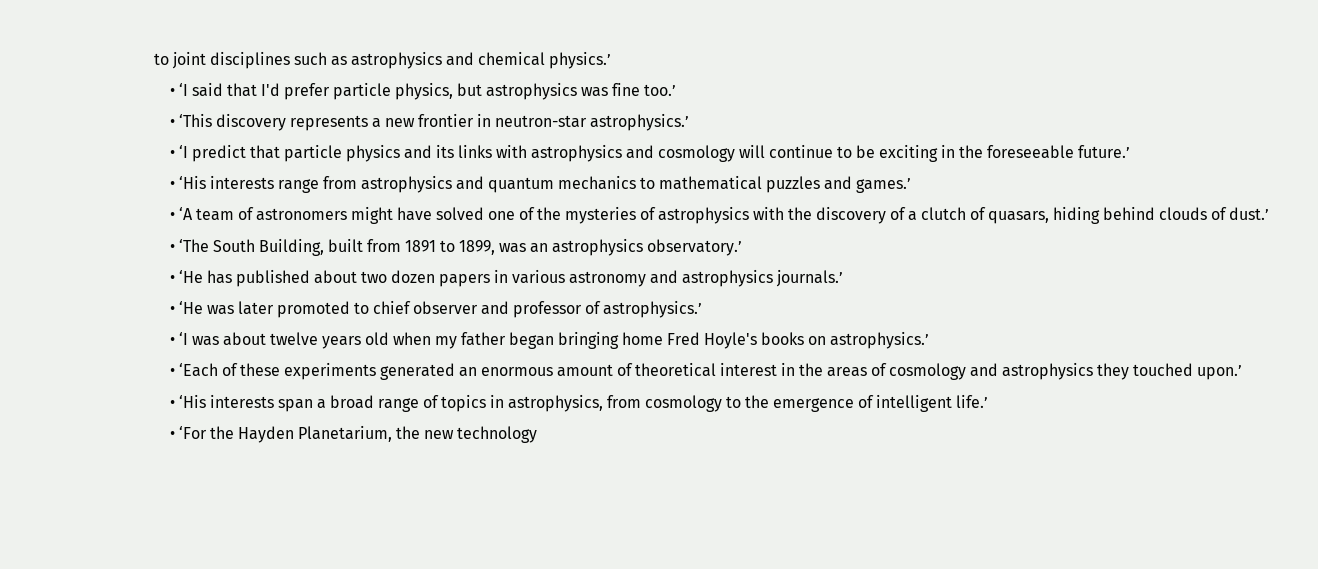to joint disciplines such as astrophysics and chemical physics.’
    • ‘I said that I'd prefer particle physics, but astrophysics was fine too.’
    • ‘This discovery represents a new frontier in neutron-star astrophysics.’
    • ‘I predict that particle physics and its links with astrophysics and cosmology will continue to be exciting in the foreseeable future.’
    • ‘His interests range from astrophysics and quantum mechanics to mathematical puzzles and games.’
    • ‘A team of astronomers might have solved one of the mysteries of astrophysics with the discovery of a clutch of quasars, hiding behind clouds of dust.’
    • ‘The South Building, built from 1891 to 1899, was an astrophysics observatory.’
    • ‘He has published about two dozen papers in various astronomy and astrophysics journals.’
    • ‘He was later promoted to chief observer and professor of astrophysics.’
    • ‘I was about twelve years old when my father began bringing home Fred Hoyle's books on astrophysics.’
    • ‘Each of these experiments generated an enormous amount of theoretical interest in the areas of cosmology and astrophysics they touched upon.’
    • ‘His interests span a broad range of topics in astrophysics, from cosmology to the emergence of intelligent life.’
    • ‘For the Hayden Planetarium, the new technology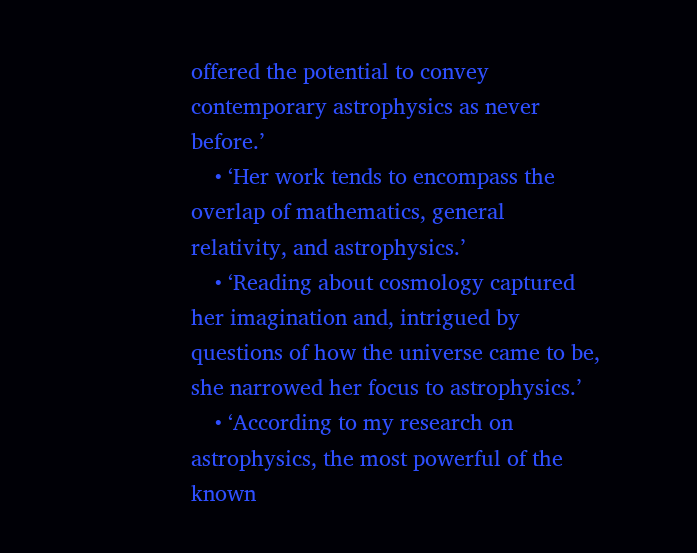offered the potential to convey contemporary astrophysics as never before.’
    • ‘Her work tends to encompass the overlap of mathematics, general relativity, and astrophysics.’
    • ‘Reading about cosmology captured her imagination and, intrigued by questions of how the universe came to be, she narrowed her focus to astrophysics.’
    • ‘According to my research on astrophysics, the most powerful of the known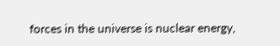forces in the universe is nuclear energy,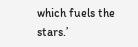which fuels the stars.’